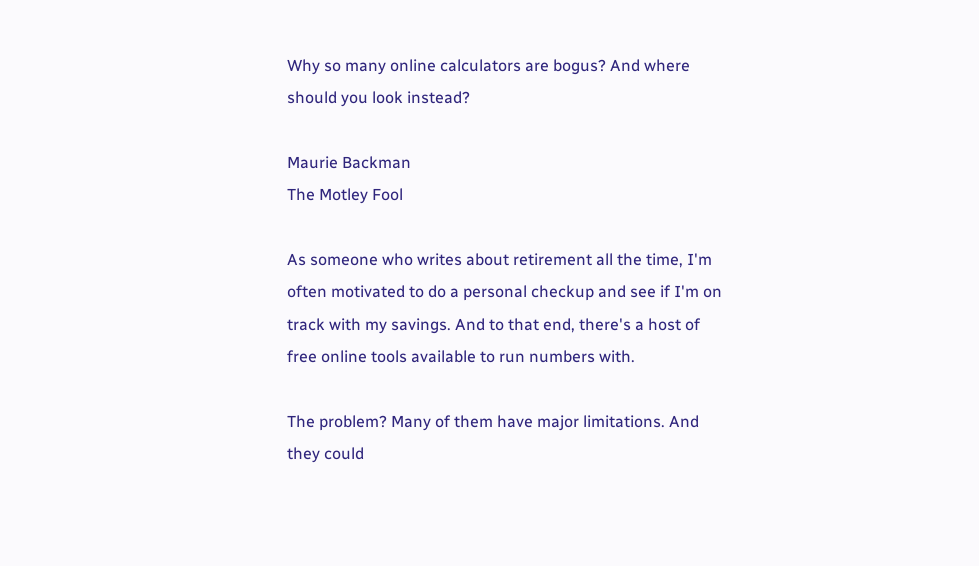Why so many online calculators are bogus? And where should you look instead?

Maurie Backman
The Motley Fool

As someone who writes about retirement all the time, I'm often motivated to do a personal checkup and see if I'm on track with my savings. And to that end, there's a host of free online tools available to run numbers with.

The problem? Many of them have major limitations. And they could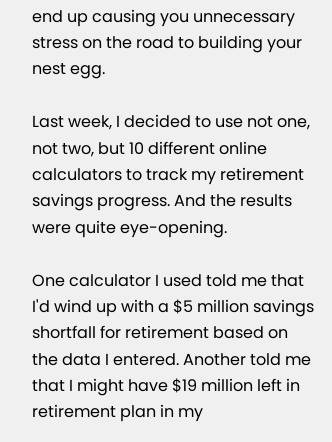end up causing you unnecessary stress on the road to building your nest egg.

Last week, I decided to use not one, not two, but 10 different online calculators to track my retirement savings progress. And the results were quite eye-opening.

One calculator I used told me that I'd wind up with a $5 million savings shortfall for retirement based on the data I entered. Another told me that I might have $19 million left in retirement plan in my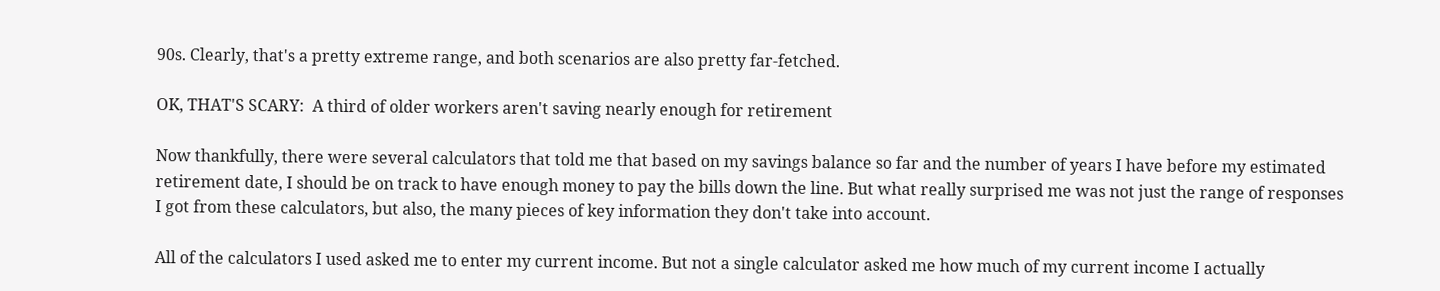90s. Clearly, that's a pretty extreme range, and both scenarios are also pretty far-fetched.

OK, THAT'S SCARY:  A third of older workers aren't saving nearly enough for retirement

Now thankfully, there were several calculators that told me that based on my savings balance so far and the number of years I have before my estimated retirement date, I should be on track to have enough money to pay the bills down the line. But what really surprised me was not just the range of responses I got from these calculators, but also, the many pieces of key information they don't take into account.

All of the calculators I used asked me to enter my current income. But not a single calculator asked me how much of my current income I actually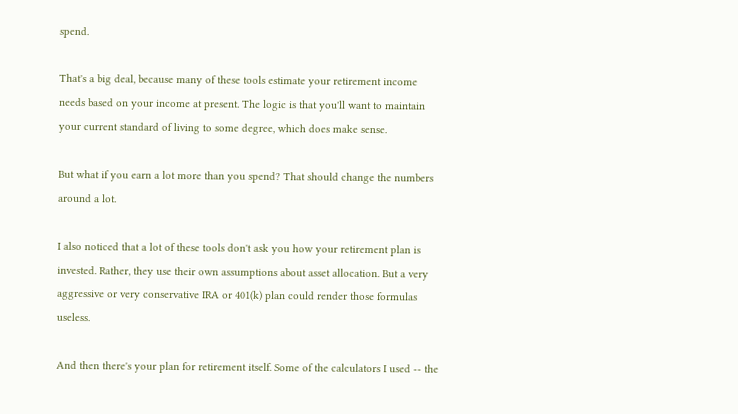spend.

That's a big deal, because many of these tools estimate your retirement income needs based on your income at present. The logic is that you'll want to maintain your current standard of living to some degree, which does make sense.

But what if you earn a lot more than you spend? That should change the numbers around a lot.

I also noticed that a lot of these tools don't ask you how your retirement plan is invested. Rather, they use their own assumptions about asset allocation. But a very aggressive or very conservative IRA or 401(k) plan could render those formulas useless.

And then there's your plan for retirement itself. Some of the calculators I used -- the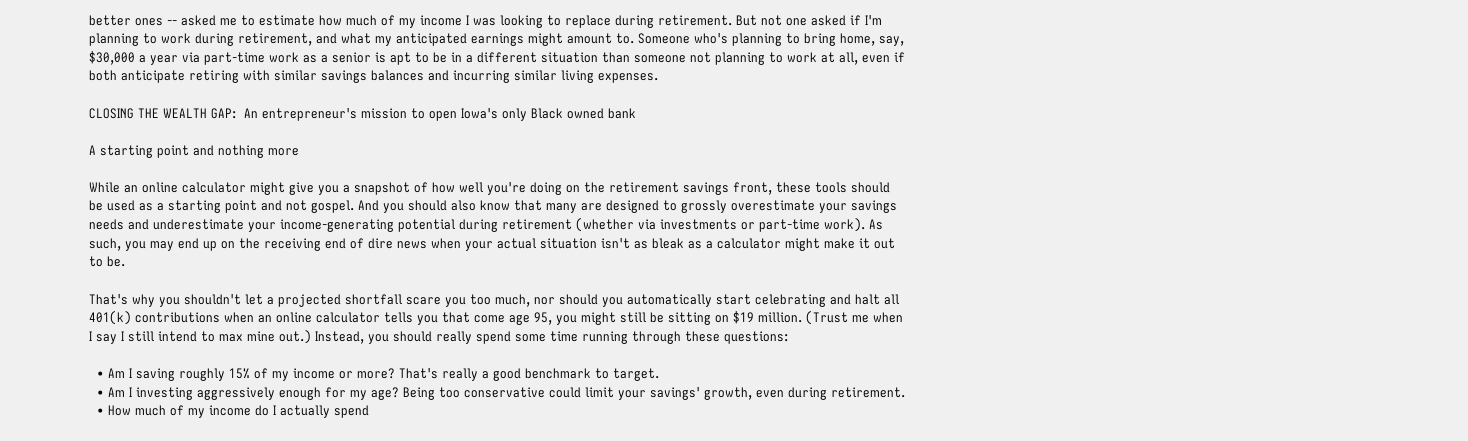better ones -- asked me to estimate how much of my income I was looking to replace during retirement. But not one asked if I'm planning to work during retirement, and what my anticipated earnings might amount to. Someone who's planning to bring home, say, $30,000 a year via part-time work as a senior is apt to be in a different situation than someone not planning to work at all, even if both anticipate retiring with similar savings balances and incurring similar living expenses.

CLOSING THE WEALTH GAP:  An entrepreneur's mission to open Iowa's only Black owned bank

A starting point and nothing more

While an online calculator might give you a snapshot of how well you're doing on the retirement savings front, these tools should be used as a starting point and not gospel. And you should also know that many are designed to grossly overestimate your savings needs and underestimate your income-generating potential during retirement (whether via investments or part-time work). As such, you may end up on the receiving end of dire news when your actual situation isn't as bleak as a calculator might make it out to be.

That's why you shouldn't let a projected shortfall scare you too much, nor should you automatically start celebrating and halt all 401(k) contributions when an online calculator tells you that come age 95, you might still be sitting on $19 million. (Trust me when I say I still intend to max mine out.) Instead, you should really spend some time running through these questions:

  • Am I saving roughly 15% of my income or more? That's really a good benchmark to target.
  • Am I investing aggressively enough for my age? Being too conservative could limit your savings' growth, even during retirement.
  • How much of my income do I actually spend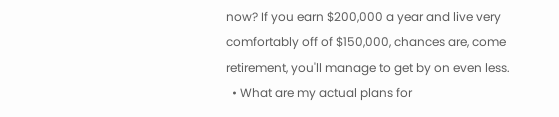now? If you earn $200,000 a year and live very comfortably off of $150,000, chances are, come retirement, you'll manage to get by on even less.
  • What are my actual plans for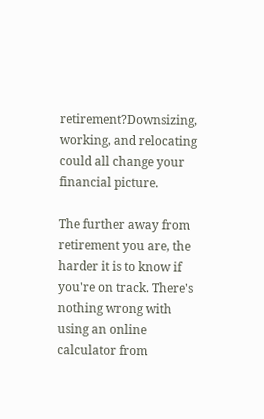retirement?Downsizing, working, and relocating could all change your financial picture.

The further away from retirement you are, the harder it is to know if you're on track. There's nothing wrong with using an online calculator from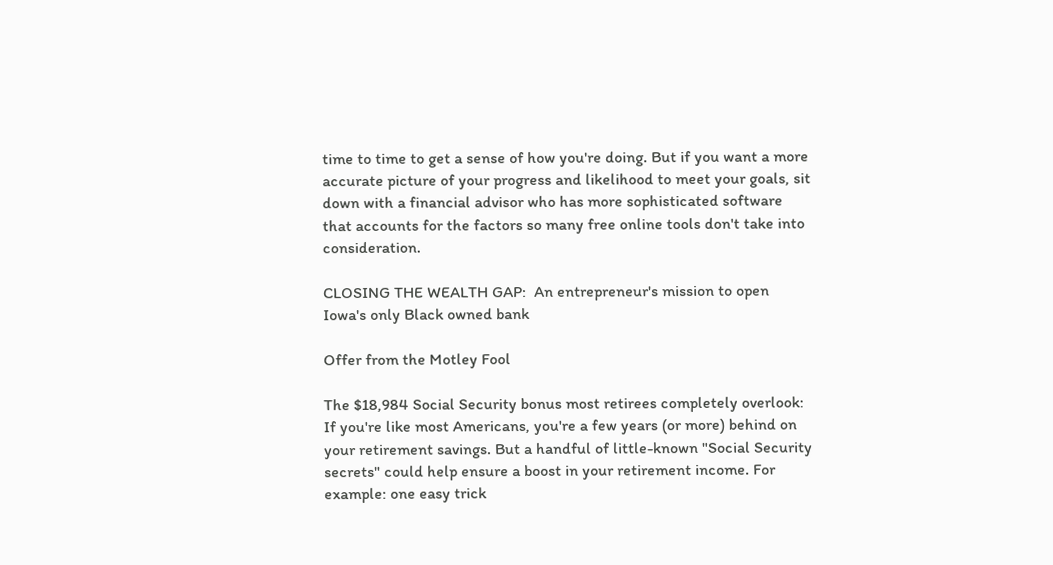time to time to get a sense of how you're doing. But if you want a more accurate picture of your progress and likelihood to meet your goals, sit down with a financial advisor who has more sophisticated software that accounts for the factors so many free online tools don't take into consideration.

CLOSING THE WEALTH GAP:  An entrepreneur's mission to open Iowa's only Black owned bank

Offer from the Motley Fool

The $18,984 Social Security bonus most retirees completely overlook:  If you're like most Americans, you're a few years (or more) behind on your retirement savings. But a handful of little-known "Social Security secrets" could help ensure a boost in your retirement income. For example: one easy trick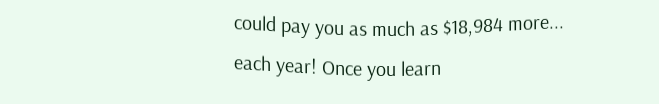could pay you as much as $18,984 more... each year! Once you learn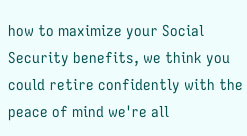how to maximize your Social Security benefits, we think you could retire confidently with the peace of mind we're all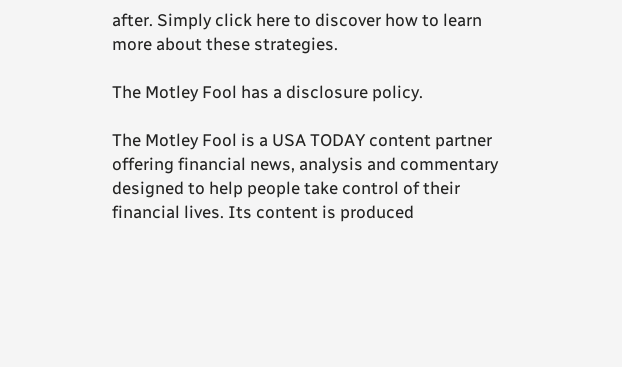after. Simply click here to discover how to learn more about these strategies.

The Motley Fool has a disclosure policy.

The Motley Fool is a USA TODAY content partner offering financial news, analysis and commentary designed to help people take control of their financial lives. Its content is produced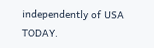independently of USA TODAY.